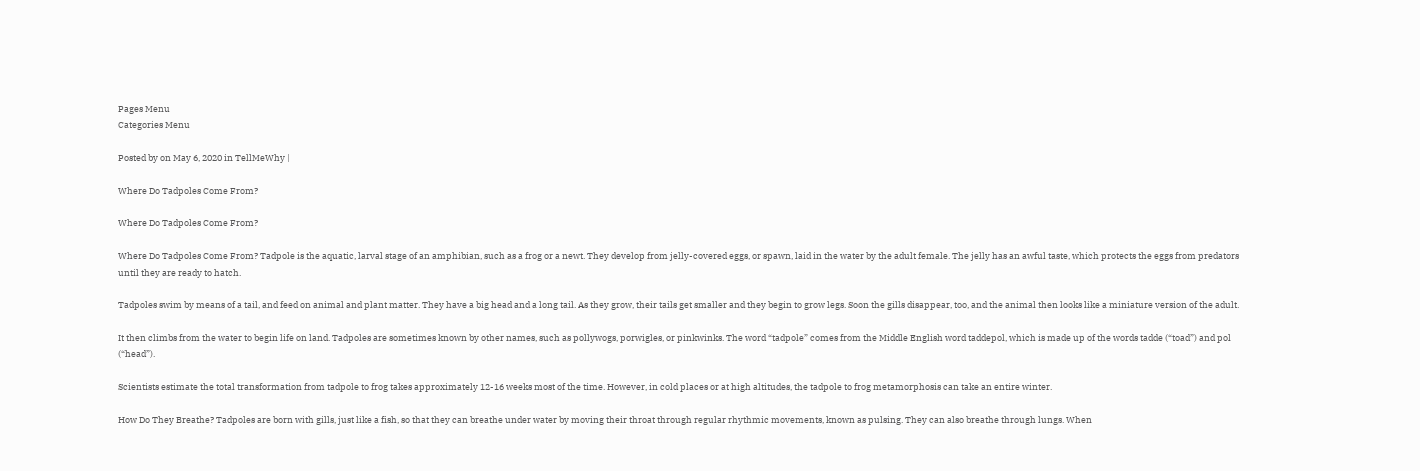Pages Menu
Categories Menu

Posted by on May 6, 2020 in TellMeWhy |

Where Do Tadpoles Come From?

Where Do Tadpoles Come From?

Where Do Tadpoles Come From? Tadpole is the aquatic, larval stage of an amphibian, such as a frog or a newt. They develop from jelly-covered eggs, or spawn, laid in the water by the adult female. The jelly has an awful taste, which protects the eggs from predators until they are ready to hatch.

Tadpoles swim by means of a tail, and feed on animal and plant matter. They have a big head and a long tail. As they grow, their tails get smaller and they begin to grow legs. Soon the gills disappear, too, and the animal then looks like a miniature version of the adult.

It then climbs from the water to begin life on land. Tadpoles are sometimes known by other names, such as pollywogs, porwigles, or pinkwinks. The word “tadpole” comes from the Middle English word taddepol, which is made up of the words tadde (“toad”) and pol (“head”).

Scientists estimate the total transformation from tadpole to frog takes approximately 12-16 weeks most of the time. However, in cold places or at high altitudes, the tadpole to frog metamorphosis can take an entire winter.

How Do They Breathe? Tadpoles are born with gills, just like a fish, so that they can breathe under water by moving their throat through regular rhythmic movements, known as pulsing. They can also breathe through lungs. When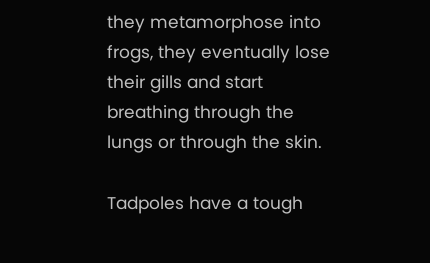they metamorphose into frogs, they eventually lose their gills and start breathing through the lungs or through the skin.

Tadpoles have a tough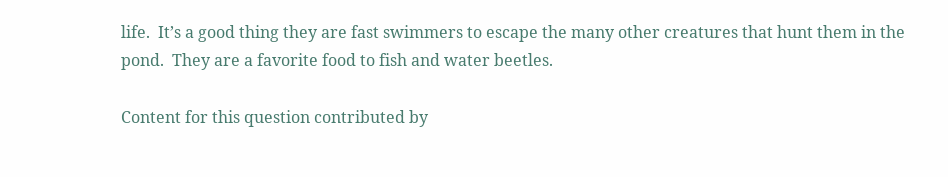life.  It’s a good thing they are fast swimmers to escape the many other creatures that hunt them in the pond.  They are a favorite food to fish and water beetles.

Content for this question contributed by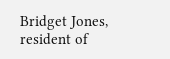Bridget Jones, resident of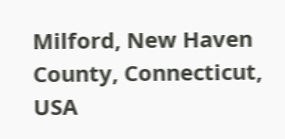Milford, New Haven County, Connecticut, USA